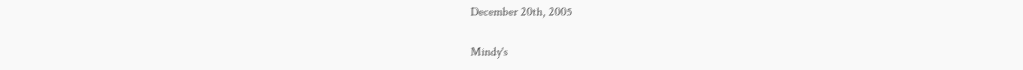December 20th, 2005

Mindy's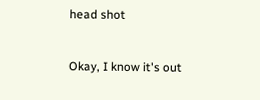head shot


Okay, I know it's out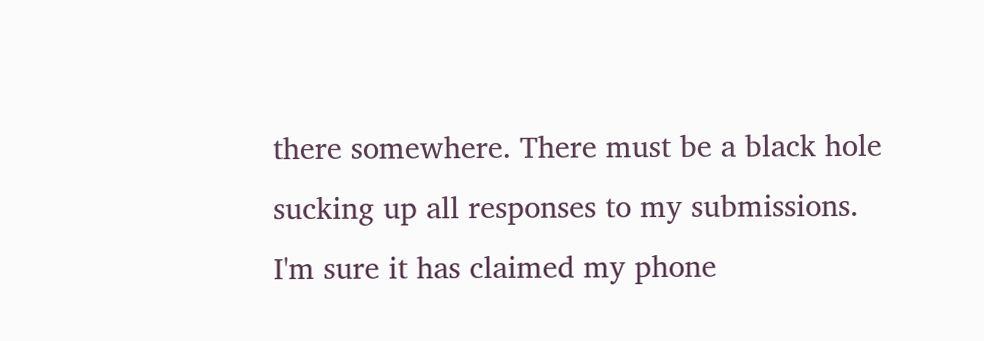there somewhere. There must be a black hole sucking up all responses to my submissions. I'm sure it has claimed my phone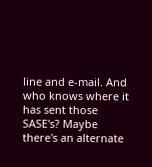line and e-mail. And who knows where it has sent those SASE's? Maybe there's an alternate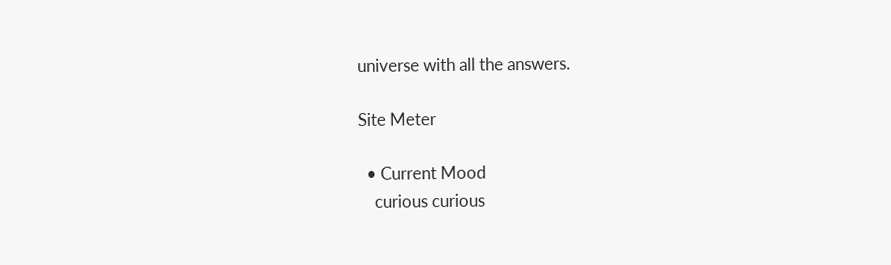universe with all the answers.

Site Meter

  • Current Mood
    curious curious